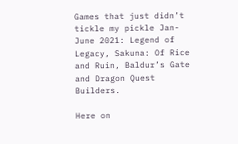Games that just didn’t tickle my pickle Jan-June 2021: Legend of Legacy, Sakuna: Of Rice and Ruin, Baldur’s Gate and Dragon Quest Builders.

Here on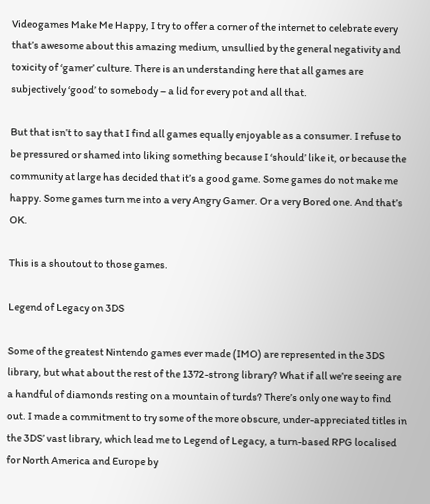Videogames Make Me Happy, I try to offer a corner of the internet to celebrate every that’s awesome about this amazing medium, unsullied by the general negativity and toxicity of ‘gamer’ culture. There is an understanding here that all games are subjectively ‘good’ to somebody – a lid for every pot and all that.

But that isn’t to say that I find all games equally enjoyable as a consumer. I refuse to be pressured or shamed into liking something because I ‘should’ like it, or because the community at large has decided that it’s a good game. Some games do not make me happy. Some games turn me into a very Angry Gamer. Or a very Bored one. And that’s OK.

This is a shoutout to those games.

Legend of Legacy on 3DS

Some of the greatest Nintendo games ever made (IMO) are represented in the 3DS library, but what about the rest of the 1372-strong library? What if all we’re seeing are a handful of diamonds resting on a mountain of turds? There’s only one way to find out. I made a commitment to try some of the more obscure, under-appreciated titles in the 3DS’ vast library, which lead me to Legend of Legacy, a turn-based RPG localised for North America and Europe by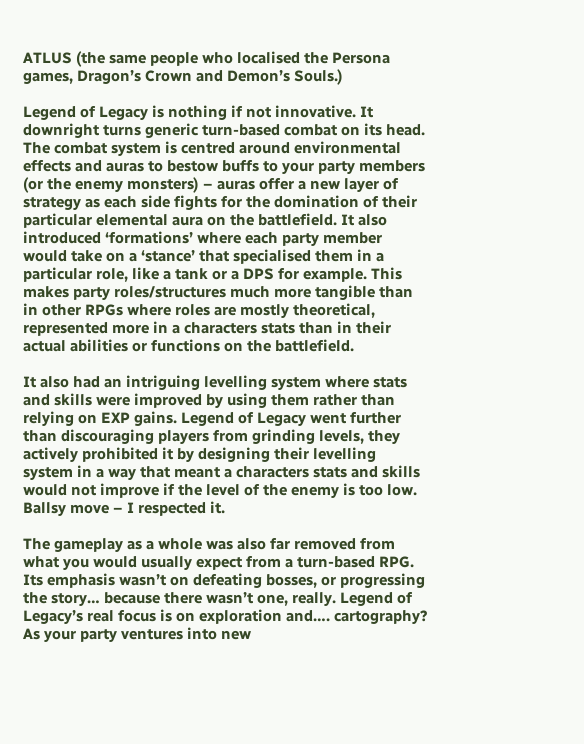ATLUS (the same people who localised the Persona games, Dragon’s Crown and Demon’s Souls.)

Legend of Legacy is nothing if not innovative. It downright turns generic turn-based combat on its head. The combat system is centred around environmental effects and auras to bestow buffs to your party members (or the enemy monsters) – auras offer a new layer of strategy as each side fights for the domination of their particular elemental aura on the battlefield. It also introduced ‘formations’ where each party member would take on a ‘stance’ that specialised them in a particular role, like a tank or a DPS for example. This makes party roles/structures much more tangible than in other RPGs where roles are mostly theoretical, represented more in a characters stats than in their actual abilities or functions on the battlefield.

It also had an intriguing levelling system where stats and skills were improved by using them rather than relying on EXP gains. Legend of Legacy went further than discouraging players from grinding levels, they actively prohibited it by designing their levelling system in a way that meant a characters stats and skills would not improve if the level of the enemy is too low. Ballsy move – I respected it.

The gameplay as a whole was also far removed from what you would usually expect from a turn-based RPG. Its emphasis wasn’t on defeating bosses, or progressing the story… because there wasn’t one, really. Legend of Legacy’s real focus is on exploration and…. cartography? As your party ventures into new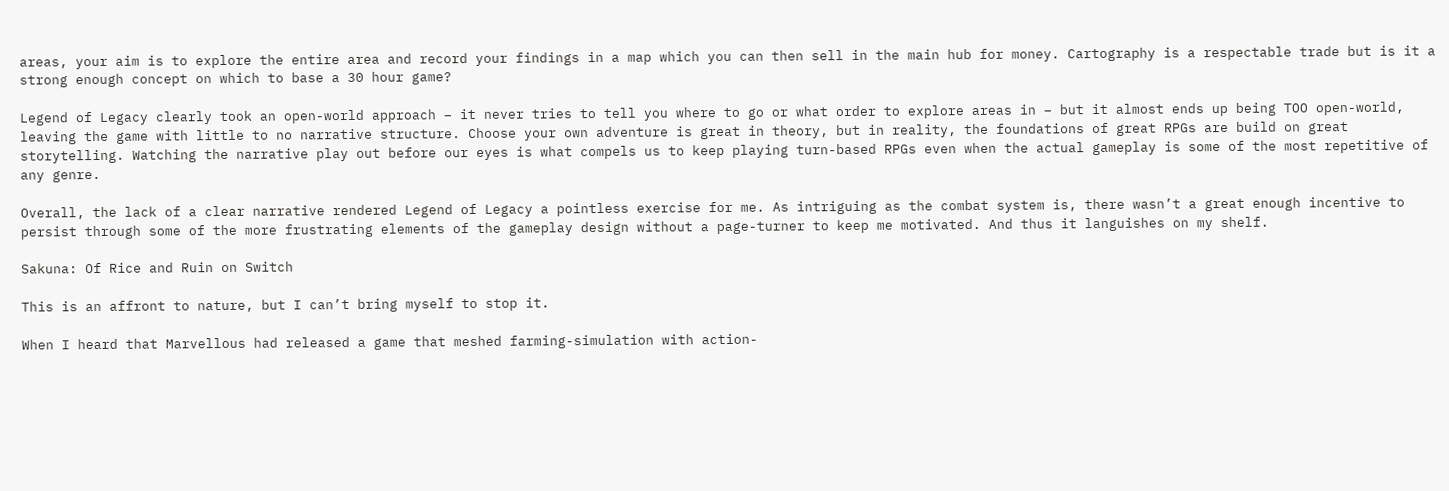areas, your aim is to explore the entire area and record your findings in a map which you can then sell in the main hub for money. Cartography is a respectable trade but is it a strong enough concept on which to base a 30 hour game?

Legend of Legacy clearly took an open-world approach – it never tries to tell you where to go or what order to explore areas in – but it almost ends up being TOO open-world, leaving the game with little to no narrative structure. Choose your own adventure is great in theory, but in reality, the foundations of great RPGs are build on great storytelling. Watching the narrative play out before our eyes is what compels us to keep playing turn-based RPGs even when the actual gameplay is some of the most repetitive of any genre.

Overall, the lack of a clear narrative rendered Legend of Legacy a pointless exercise for me. As intriguing as the combat system is, there wasn’t a great enough incentive to persist through some of the more frustrating elements of the gameplay design without a page-turner to keep me motivated. And thus it languishes on my shelf.

Sakuna: Of Rice and Ruin on Switch

This is an affront to nature, but I can’t bring myself to stop it.

When I heard that Marvellous had released a game that meshed farming-simulation with action-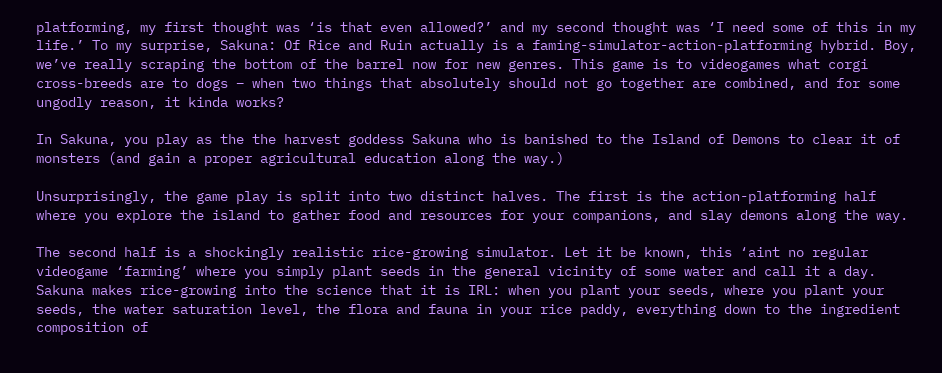platforming, my first thought was ‘is that even allowed?’ and my second thought was ‘I need some of this in my life.’ To my surprise, Sakuna: Of Rice and Ruin actually is a faming-simulator-action-platforming hybrid. Boy, we’ve really scraping the bottom of the barrel now for new genres. This game is to videogames what corgi cross-breeds are to dogs – when two things that absolutely should not go together are combined, and for some ungodly reason, it kinda works?

In Sakuna, you play as the the harvest goddess Sakuna who is banished to the Island of Demons to clear it of monsters (and gain a proper agricultural education along the way.)

Unsurprisingly, the game play is split into two distinct halves. The first is the action-platforming half where you explore the island to gather food and resources for your companions, and slay demons along the way.

The second half is a shockingly realistic rice-growing simulator. Let it be known, this ‘aint no regular videogame ‘farming’ where you simply plant seeds in the general vicinity of some water and call it a day. Sakuna makes rice-growing into the science that it is IRL: when you plant your seeds, where you plant your seeds, the water saturation level, the flora and fauna in your rice paddy, everything down to the ingredient composition of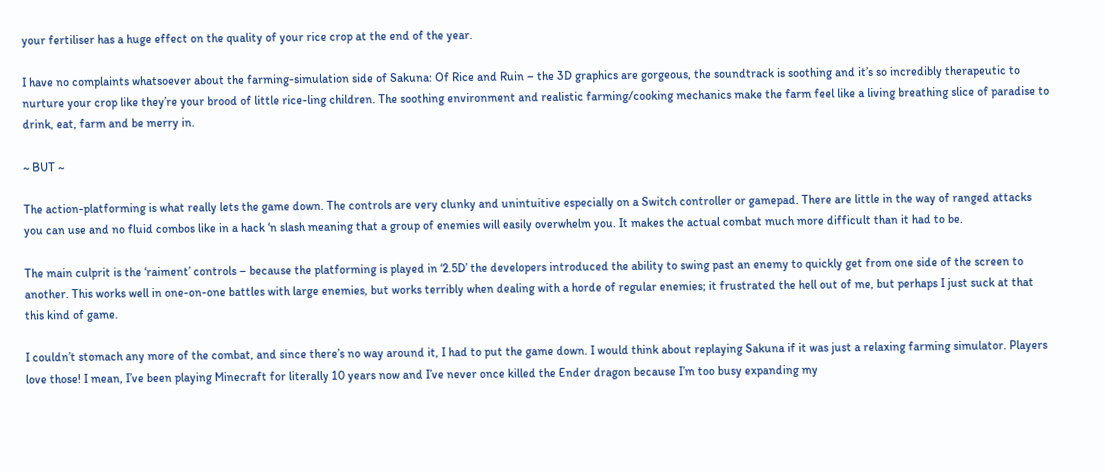your fertiliser has a huge effect on the quality of your rice crop at the end of the year.

I have no complaints whatsoever about the farming-simulation side of Sakuna: Of Rice and Ruin – the 3D graphics are gorgeous, the soundtrack is soothing and it’s so incredibly therapeutic to nurture your crop like they’re your brood of little rice-ling children. The soothing environment and realistic farming/cooking mechanics make the farm feel like a living breathing slice of paradise to drink, eat, farm and be merry in.

~ BUT ~

The action-platforming is what really lets the game down. The controls are very clunky and unintuitive especially on a Switch controller or gamepad. There are little in the way of ranged attacks you can use and no fluid combos like in a hack ‘n slash meaning that a group of enemies will easily overwhelm you. It makes the actual combat much more difficult than it had to be.

The main culprit is the ‘raiment’ controls – because the platforming is played in ‘2.5D’ the developers introduced the ability to swing past an enemy to quickly get from one side of the screen to another. This works well in one-on-one battles with large enemies, but works terribly when dealing with a horde of regular enemies; it frustrated the hell out of me, but perhaps I just suck at that this kind of game.

I couldn’t stomach any more of the combat, and since there’s no way around it, I had to put the game down. I would think about replaying Sakuna if it was just a relaxing farming simulator. Players love those! I mean, I’ve been playing Minecraft for literally 10 years now and I’ve never once killed the Ender dragon because I’m too busy expanding my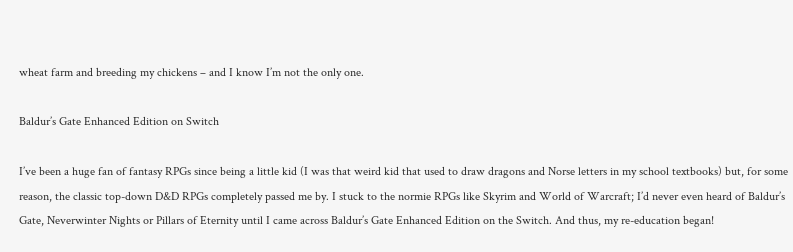wheat farm and breeding my chickens – and I know I’m not the only one.

Baldur’s Gate Enhanced Edition on Switch

I’ve been a huge fan of fantasy RPGs since being a little kid (I was that weird kid that used to draw dragons and Norse letters in my school textbooks) but, for some reason, the classic top-down D&D RPGs completely passed me by. I stuck to the normie RPGs like Skyrim and World of Warcraft; I’d never even heard of Baldur’s Gate, Neverwinter Nights or Pillars of Eternity until I came across Baldur’s Gate Enhanced Edition on the Switch. And thus, my re-education began!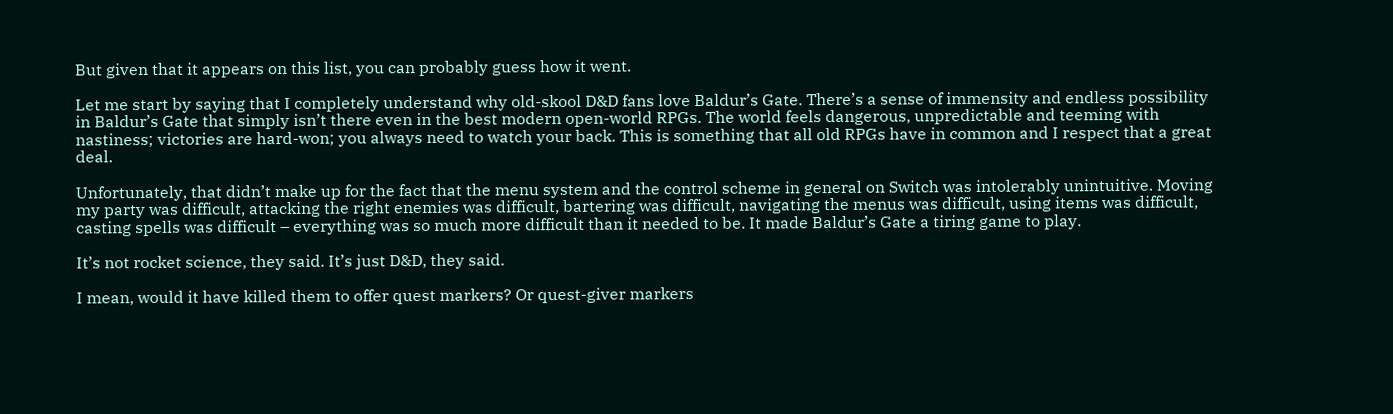But given that it appears on this list, you can probably guess how it went.

Let me start by saying that I completely understand why old-skool D&D fans love Baldur’s Gate. There’s a sense of immensity and endless possibility in Baldur’s Gate that simply isn’t there even in the best modern open-world RPGs. The world feels dangerous, unpredictable and teeming with nastiness; victories are hard-won; you always need to watch your back. This is something that all old RPGs have in common and I respect that a great deal.

Unfortunately, that didn’t make up for the fact that the menu system and the control scheme in general on Switch was intolerably unintuitive. Moving my party was difficult, attacking the right enemies was difficult, bartering was difficult, navigating the menus was difficult, using items was difficult, casting spells was difficult – everything was so much more difficult than it needed to be. It made Baldur’s Gate a tiring game to play.

It’s not rocket science, they said. It’s just D&D, they said.

I mean, would it have killed them to offer quest markers? Or quest-giver markers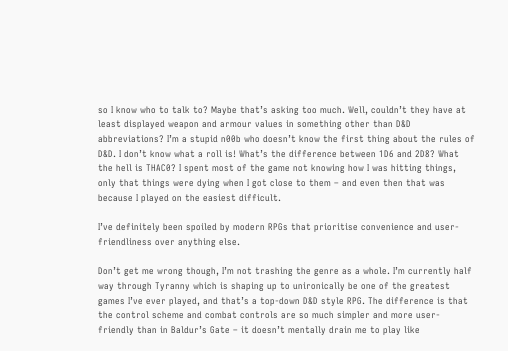so I know who to talk to? Maybe that’s asking too much. Well, couldn’t they have at least displayed weapon and armour values in something other than D&D abbreviations? I’m a stupid n00b who doesn’t know the first thing about the rules of D&D. I don’t know what a roll is! What’s the difference between 1D6 and 2D8? What the hell is THAC0? I spent most of the game not knowing how I was hitting things, only that things were dying when I got close to them – and even then that was because I played on the easiest difficult.

I’ve definitely been spoiled by modern RPGs that prioritise convenience and user-friendliness over anything else.

Don’t get me wrong though, I’m not trashing the genre as a whole. I’m currently half way through Tyranny which is shaping up to unironically be one of the greatest games I’ve ever played, and that’s a top-down D&D style RPG. The difference is that the control scheme and combat controls are so much simpler and more user-friendly than in Baldur’s Gate – it doesn’t mentally drain me to play like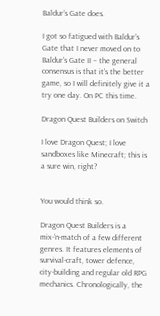Baldur’s Gate does.

I got so fatigued with Baldur’s Gate that I never moved on to Baldur’s Gate II – the general consensus is that it’s the better game, so I will definitely give it a try one day. On PC this time.

Dragon Quest Builders on Switch

I love Dragon Quest; I love sandboxes like Minecraft; this is a sure win, right?


You would think so.

Dragon Quest Builders is a mix-‘n-match of a few different genres. It features elements of survival-craft, tower defence, city-building and regular old RPG mechanics. Chronologically, the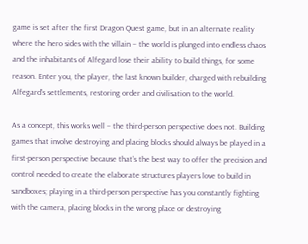game is set after the first Dragon Quest game, but in an alternate reality where the hero sides with the villain – the world is plunged into endless chaos and the inhabitants of Alfegard lose their ability to build things, for some reason. Enter you, the player, the last known builder, charged with rebuilding Alfegard’s settlements, restoring order and civilisation to the world.

As a concept, this works well – the third-person perspective does not. Building games that involve destroying and placing blocks should always be played in a first-person perspective because that’s the best way to offer the precision and control needed to create the elaborate structures players love to build in sandboxes; playing in a third-person perspective has you constantly fighting with the camera, placing blocks in the wrong place or destroying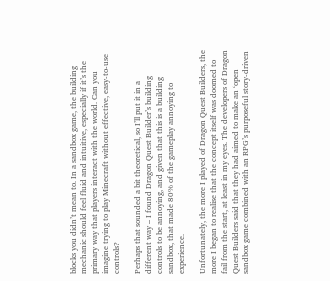blocks you didn’t mean to. In a sandbox game, the building mechanic should feel fluid and intuitive, especially if it’s the primary way that players interact with the world. Can you imagine trying to play Minecraft without effective, easy-to-use controls?

Perhaps that sounded a bit theoretical, so I’ll put it in a different way – I found Dragon Quest Builder’s building controls to be annoying, and given that this is a building sandbox, that made 80% of the gameplay annoying to experience.

Unfortunately, the more I played of Dragon Quest Builders, the more I began to realise that the concept itself was doomed to fail from the start, at least in my eyes. The developers of Dragon Quest Builders said that they had aimed to make an ‘open sandbox game combined with an RPG’s purposeful story-driven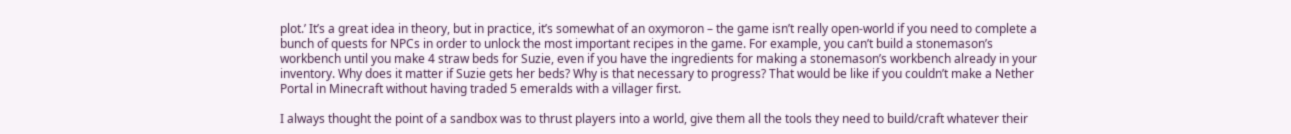plot.’ It’s a great idea in theory, but in practice, it’s somewhat of an oxymoron – the game isn’t really open-world if you need to complete a bunch of quests for NPCs in order to unlock the most important recipes in the game. For example, you can’t build a stonemason’s workbench until you make 4 straw beds for Suzie, even if you have the ingredients for making a stonemason’s workbench already in your inventory. Why does it matter if Suzie gets her beds? Why is that necessary to progress? That would be like if you couldn’t make a Nether Portal in Minecraft without having traded 5 emeralds with a villager first.

I always thought the point of a sandbox was to thrust players into a world, give them all the tools they need to build/craft whatever their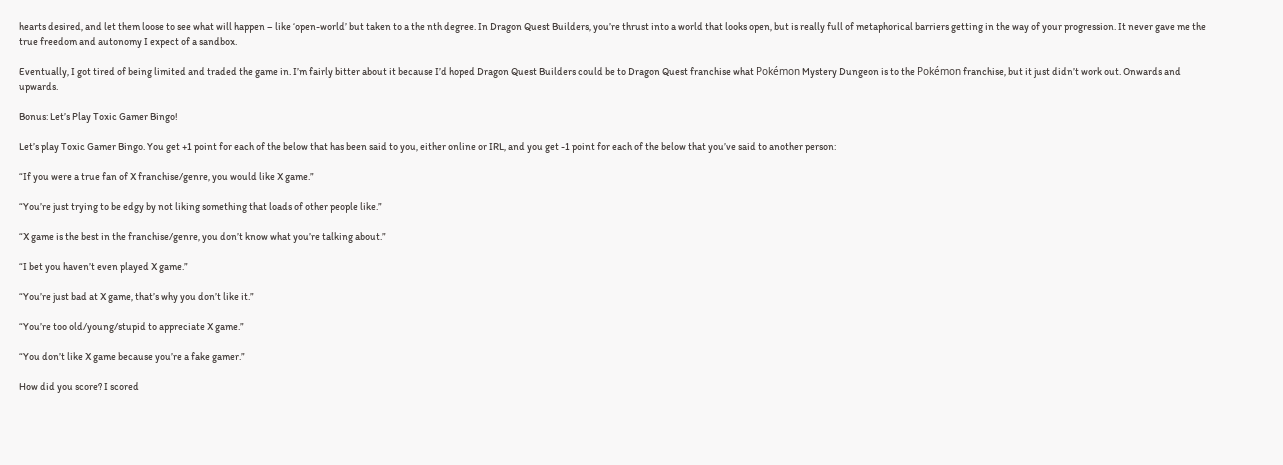hearts desired, and let them loose to see what will happen – like ‘open-world’ but taken to a the nth degree. In Dragon Quest Builders, you’re thrust into a world that looks open, but is really full of metaphorical barriers getting in the way of your progression. It never gave me the true freedom and autonomy I expect of a sandbox.

Eventually, I got tired of being limited and traded the game in. I’m fairly bitter about it because I’d hoped Dragon Quest Builders could be to Dragon Quest franchise what Pokémon Mystery Dungeon is to the Pokémon franchise, but it just didn’t work out. Onwards and upwards.

Bonus: Let’s Play Toxic Gamer Bingo!

Let’s play Toxic Gamer Bingo. You get +1 point for each of the below that has been said to you, either online or IRL, and you get -1 point for each of the below that you’ve said to another person:

“If you were a true fan of X franchise/genre, you would like X game.”

“You’re just trying to be edgy by not liking something that loads of other people like.”

“X game is the best in the franchise/genre, you don’t know what you’re talking about.”

“I bet you haven’t even played X game.”

“You’re just bad at X game, that’s why you don’t like it.”

“You’re too old/young/stupid to appreciate X game.”

“You don’t like X game because you’re a fake gamer.”

How did you score? I scored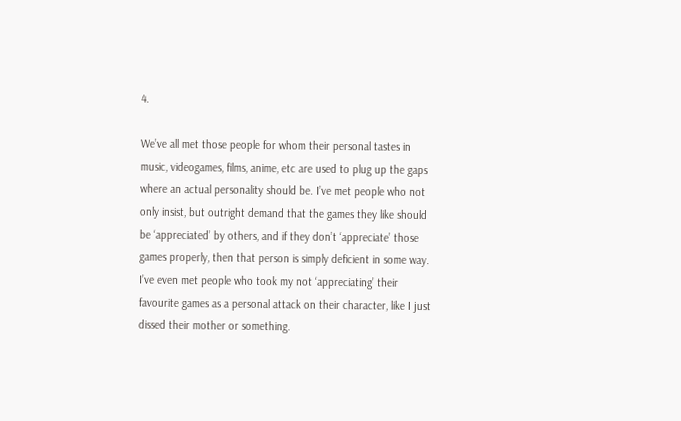4.

We’ve all met those people for whom their personal tastes in music, videogames, films, anime, etc are used to plug up the gaps where an actual personality should be. I’ve met people who not only insist, but outright demand that the games they like should be ‘appreciated’ by others, and if they don’t ‘appreciate’ those games properly, then that person is simply deficient in some way. I’ve even met people who took my not ‘appreciating’ their favourite games as a personal attack on their character, like I just dissed their mother or something.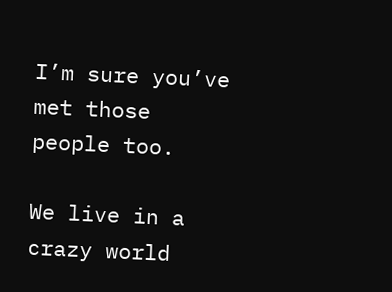I’m sure you’ve met those people too.

We live in a crazy world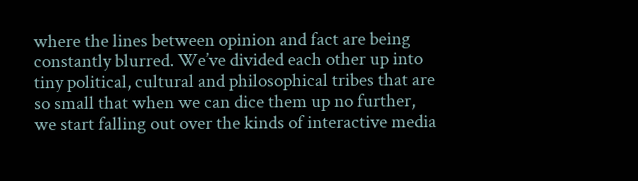where the lines between opinion and fact are being constantly blurred. We’ve divided each other up into tiny political, cultural and philosophical tribes that are so small that when we can dice them up no further, we start falling out over the kinds of interactive media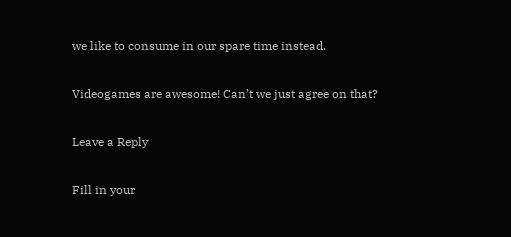we like to consume in our spare time instead.

Videogames are awesome! Can’t we just agree on that?

Leave a Reply

Fill in your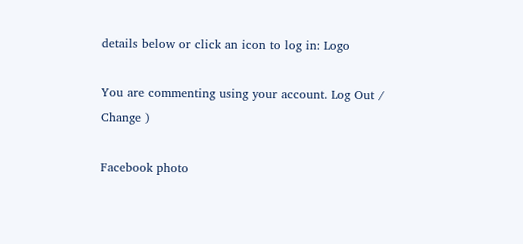details below or click an icon to log in: Logo

You are commenting using your account. Log Out /  Change )

Facebook photo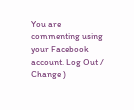You are commenting using your Facebook account. Log Out /  Change )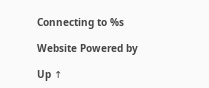Connecting to %s

Website Powered by

Up ↑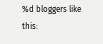%d bloggers like this: